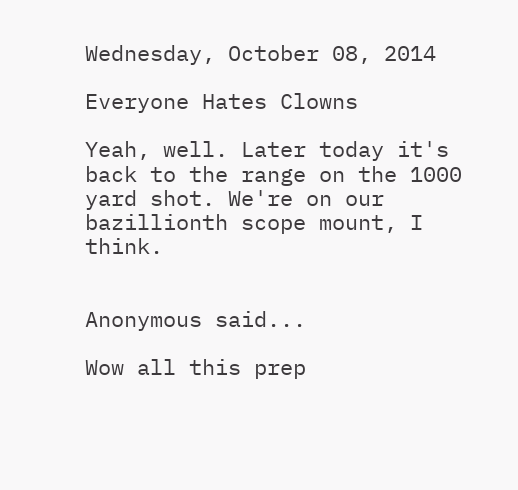Wednesday, October 08, 2014

Everyone Hates Clowns

Yeah, well. Later today it's back to the range on the 1000 yard shot. We're on our bazillionth scope mount, I think.


Anonymous said...

Wow all this prep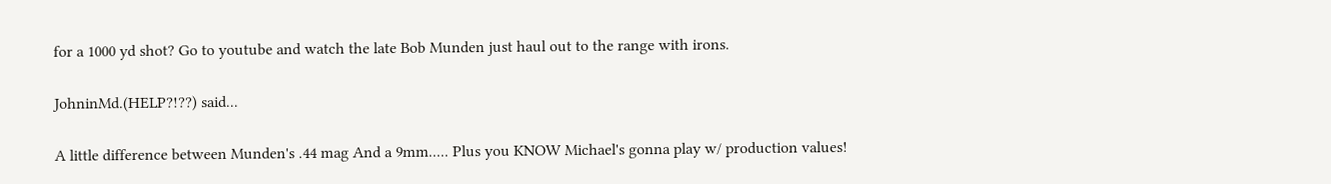for a 1000 yd shot? Go to youtube and watch the late Bob Munden just haul out to the range with irons.

JohninMd.(HELP?!??) said...

A little difference between Munden's .44 mag And a 9mm..... Plus you KNOW Michael's gonna play w/ production values!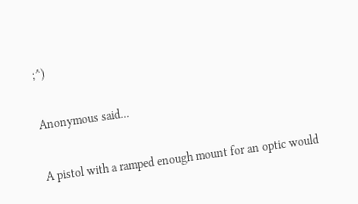;^)

Anonymous said...

A pistol with a ramped enough mount for an optic would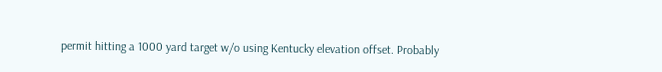permit hitting a 1000 yard target w/o using Kentucky elevation offset. Probably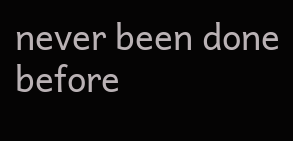never been done before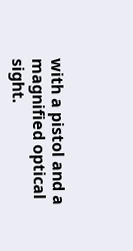with a pistol and a magnified optical sight.